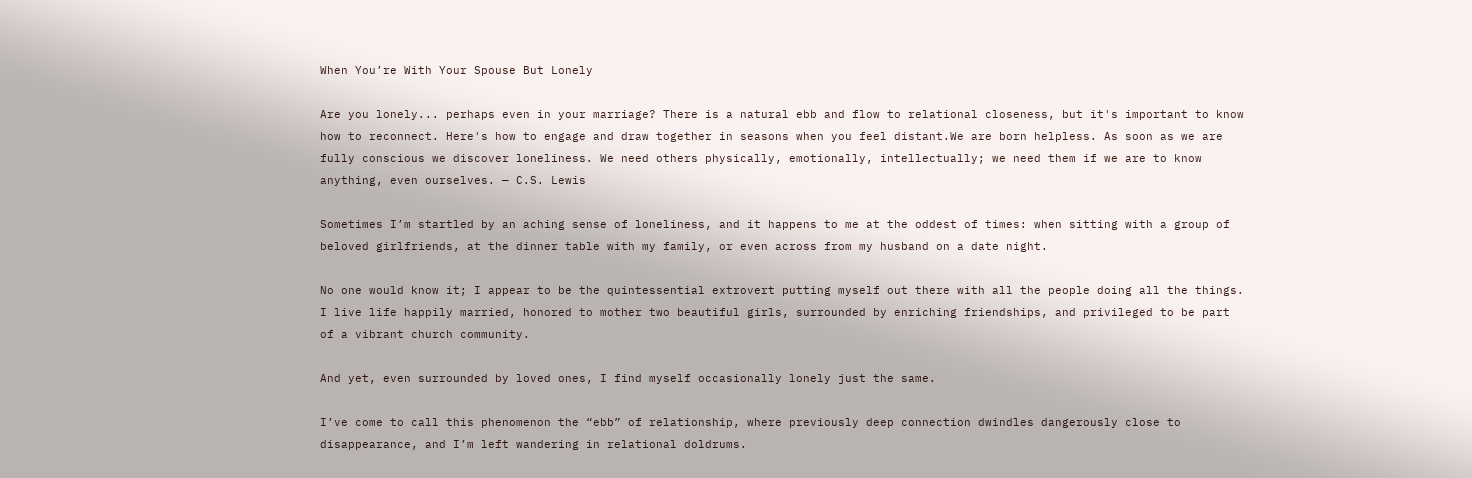When You’re With Your Spouse But Lonely

Are you lonely... perhaps even in your marriage? There is a natural ebb and flow to relational closeness, but it's important to know how to reconnect. Here's how to engage and draw together in seasons when you feel distant.We are born helpless. As soon as we are fully conscious we discover loneliness. We need others physically, emotionally, intellectually; we need them if we are to know anything, even ourselves. — C.S. Lewis

Sometimes I’m startled by an aching sense of loneliness, and it happens to me at the oddest of times: when sitting with a group of beloved girlfriends, at the dinner table with my family, or even across from my husband on a date night.

No one would know it; I appear to be the quintessential extrovert putting myself out there with all the people doing all the things. I live life happily married, honored to mother two beautiful girls, surrounded by enriching friendships, and privileged to be part of a vibrant church community.

And yet, even surrounded by loved ones, I find myself occasionally lonely just the same.

I’ve come to call this phenomenon the “ebb” of relationship, where previously deep connection dwindles dangerously close to disappearance, and I’m left wandering in relational doldrums.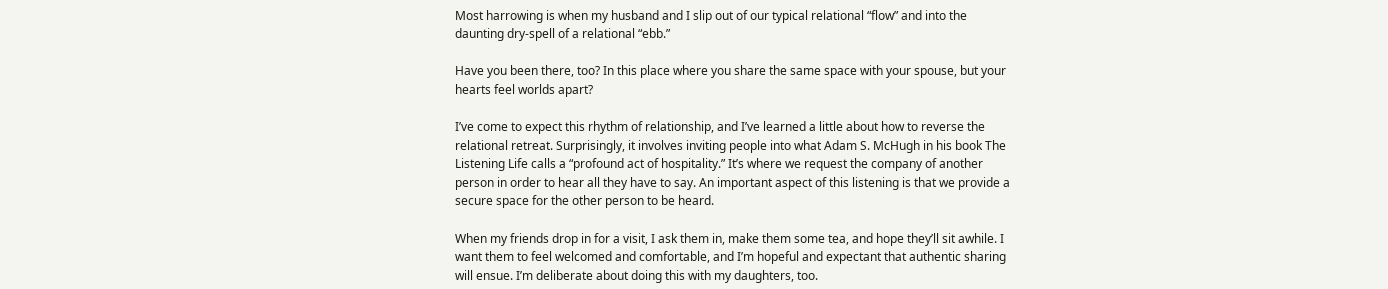Most harrowing is when my husband and I slip out of our typical relational “flow” and into the daunting dry-spell of a relational “ebb.”

Have you been there, too? In this place where you share the same space with your spouse, but your hearts feel worlds apart?

I’ve come to expect this rhythm of relationship, and I’ve learned a little about how to reverse the relational retreat. Surprisingly, it involves inviting people into what Adam S. McHugh in his book The Listening Life calls a “profound act of hospitality.” It’s where we request the company of another person in order to hear all they have to say. An important aspect of this listening is that we provide a secure space for the other person to be heard.

When my friends drop in for a visit, I ask them in, make them some tea, and hope they’ll sit awhile. I want them to feel welcomed and comfortable, and I’m hopeful and expectant that authentic sharing will ensue. I’m deliberate about doing this with my daughters, too.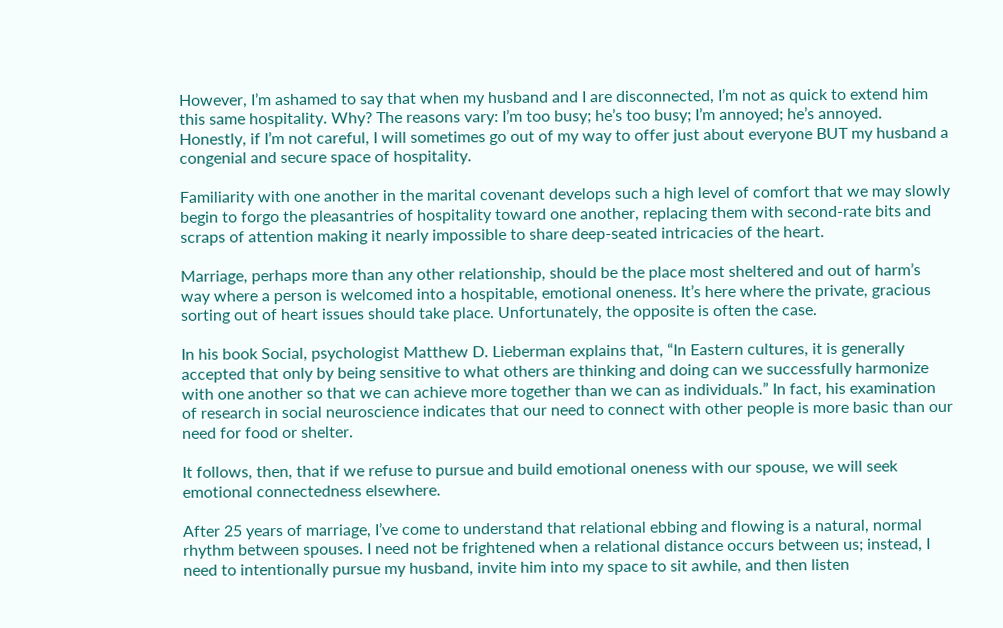However, I’m ashamed to say that when my husband and I are disconnected, I’m not as quick to extend him this same hospitality. Why? The reasons vary: I’m too busy; he’s too busy; I’m annoyed; he’s annoyed. Honestly, if I’m not careful, I will sometimes go out of my way to offer just about everyone BUT my husband a congenial and secure space of hospitality.

Familiarity with one another in the marital covenant develops such a high level of comfort that we may slowly begin to forgo the pleasantries of hospitality toward one another, replacing them with second-rate bits and scraps of attention making it nearly impossible to share deep-seated intricacies of the heart.

Marriage, perhaps more than any other relationship, should be the place most sheltered and out of harm’s way where a person is welcomed into a hospitable, emotional oneness. It’s here where the private, gracious sorting out of heart issues should take place. Unfortunately, the opposite is often the case.

In his book Social, psychologist Matthew D. Lieberman explains that, “In Eastern cultures, it is generally accepted that only by being sensitive to what others are thinking and doing can we successfully harmonize with one another so that we can achieve more together than we can as individuals.” In fact, his examination of research in social neuroscience indicates that our need to connect with other people is more basic than our need for food or shelter.

It follows, then, that if we refuse to pursue and build emotional oneness with our spouse, we will seek emotional connectedness elsewhere.

After 25 years of marriage, I’ve come to understand that relational ebbing and flowing is a natural, normal rhythm between spouses. I need not be frightened when a relational distance occurs between us; instead, I need to intentionally pursue my husband, invite him into my space to sit awhile, and then listen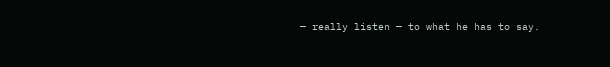— really listen — to what he has to say.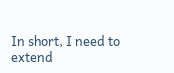In short, I need to extend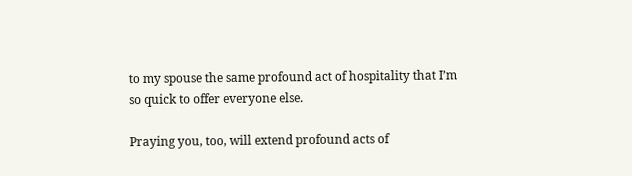to my spouse the same profound act of hospitality that I’m so quick to offer everyone else.

Praying you, too, will extend profound acts of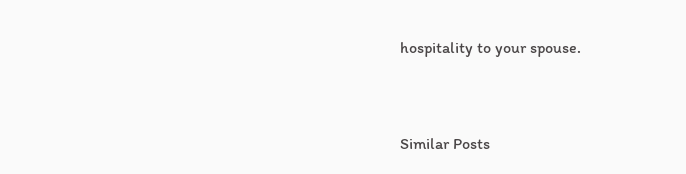hospitality to your spouse.



Similar Posts